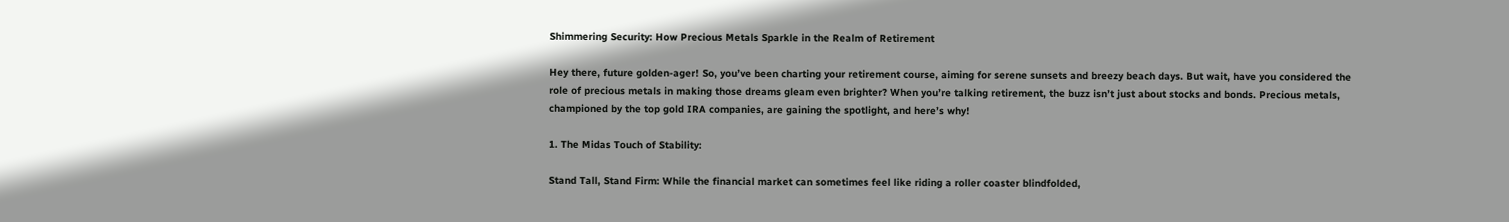Shimmering Security: How Precious Metals Sparkle in the Realm of Retirement

Hey there, future golden-ager! So, you’ve been charting your retirement course, aiming for serene sunsets and breezy beach days. But wait, have you considered the role of precious metals in making those dreams gleam even brighter? When you’re talking retirement, the buzz isn’t just about stocks and bonds. Precious metals, championed by the top gold IRA companies, are gaining the spotlight, and here’s why!

1. The Midas Touch of Stability:

Stand Tall, Stand Firm: While the financial market can sometimes feel like riding a roller coaster blindfolded,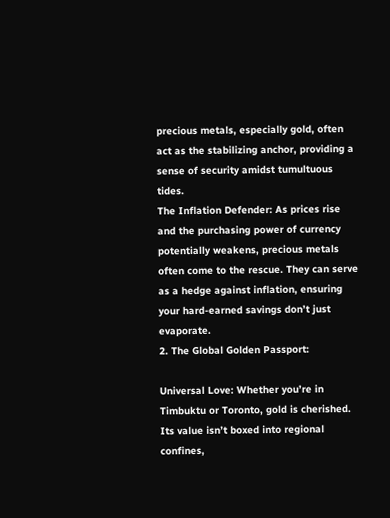precious metals, especially gold, often act as the stabilizing anchor, providing a sense of security amidst tumultuous tides.
The Inflation Defender: As prices rise and the purchasing power of currency potentially weakens, precious metals often come to the rescue. They can serve as a hedge against inflation, ensuring your hard-earned savings don’t just evaporate.
2. The Global Golden Passport:

Universal Love: Whether you’re in Timbuktu or Toronto, gold is cherished. Its value isn’t boxed into regional confines,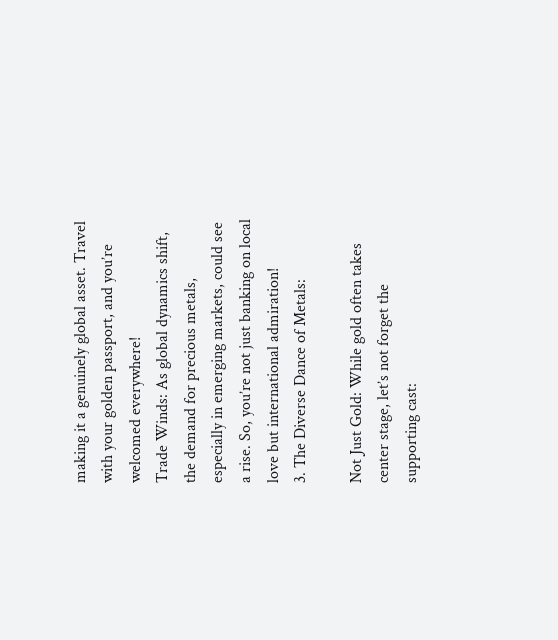making it a genuinely global asset. Travel with your golden passport, and you’re welcomed everywhere!
Trade Winds: As global dynamics shift, the demand for precious metals, especially in emerging markets, could see a rise. So, you’re not just banking on local love but international admiration!
3. The Diverse Dance of Metals:

Not Just Gold: While gold often takes center stage, let’s not forget the supporting cast: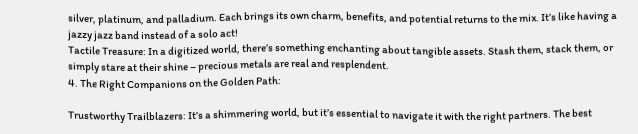silver, platinum, and palladium. Each brings its own charm, benefits, and potential returns to the mix. It’s like having a jazzy jazz band instead of a solo act!
Tactile Treasure: In a digitized world, there’s something enchanting about tangible assets. Stash them, stack them, or simply stare at their shine – precious metals are real and resplendent.
4. The Right Companions on the Golden Path:

Trustworthy Trailblazers: It’s a shimmering world, but it’s essential to navigate it with the right partners. The best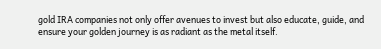gold IRA companies not only offer avenues to invest but also educate, guide, and ensure your golden journey is as radiant as the metal itself.